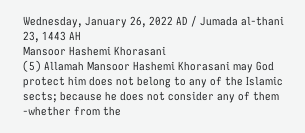Wednesday, January 26, 2022 AD / Jumada al-thani 23, 1443 AH
Mansoor Hashemi Khorasani
(5) Allamah Mansoor Hashemi Khorasani may God protect him does not belong to any of the Islamic sects; because he does not consider any of them -whether from the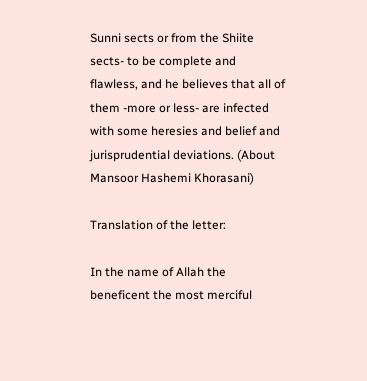Sunni sects or from the Shiite sects- to be complete and flawless, and he believes that all of them -more or less- are infected with some heresies and belief and jurisprudential deviations. (About Mansoor Hashemi Khorasani)

Translation of the letter:

In the name of Allah the beneficent the most merciful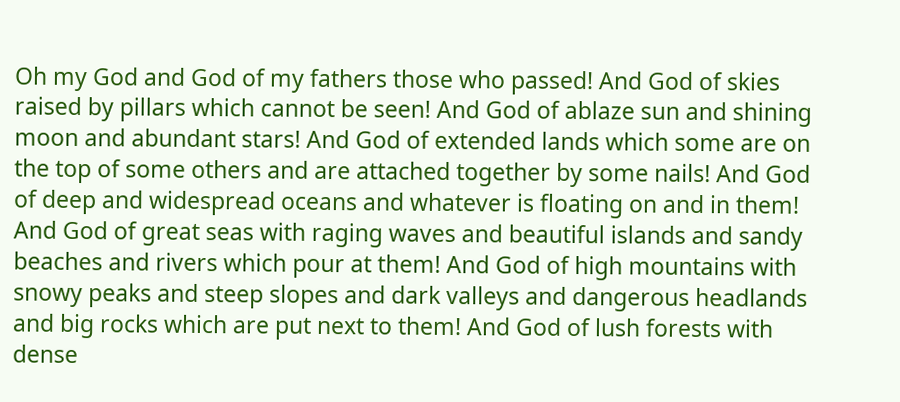Oh my God and God of my fathers those who passed! And God of skies raised by pillars which cannot be seen! And God of ablaze sun and shining moon and abundant stars! And God of extended lands which some are on the top of some others and are attached together by some nails! And God of deep and widespread oceans and whatever is floating on and in them! And God of great seas with raging waves and beautiful islands and sandy beaches and rivers which pour at them! And God of high mountains with snowy peaks and steep slopes and dark valleys and dangerous headlands and big rocks which are put next to them! And God of lush forests with dense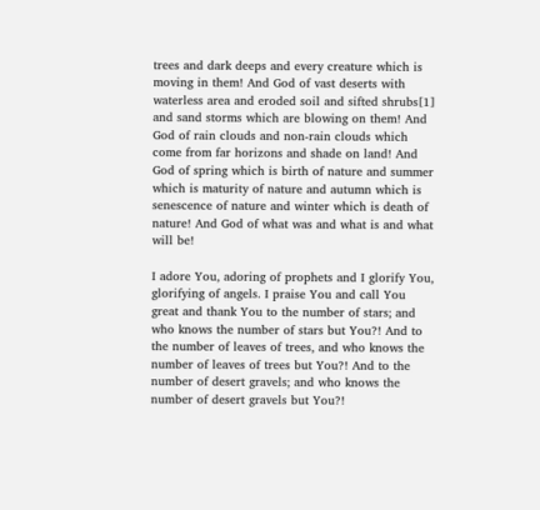trees and dark deeps and every creature which is moving in them! And God of vast deserts with waterless area and eroded soil and sifted shrubs[1] and sand storms which are blowing on them! And God of rain clouds and non-rain clouds which come from far horizons and shade on land! And God of spring which is birth of nature and summer which is maturity of nature and autumn which is senescence of nature and winter which is death of nature! And God of what was and what is and what will be!

I adore You, adoring of prophets and I glorify You, glorifying of angels. I praise You and call You great and thank You to the number of stars; and who knows the number of stars but You?! And to the number of leaves of trees, and who knows the number of leaves of trees but You?! And to the number of desert gravels; and who knows the number of desert gravels but You?!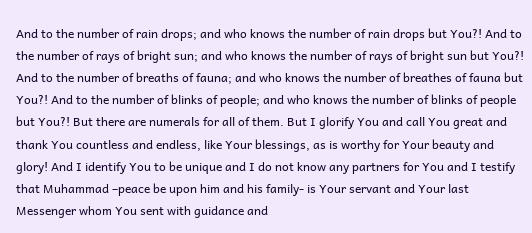And to the number of rain drops; and who knows the number of rain drops but You?! And to the number of rays of bright sun; and who knows the number of rays of bright sun but You?! And to the number of breaths of fauna; and who knows the number of breathes of fauna but You?! And to the number of blinks of people; and who knows the number of blinks of people but You?! But there are numerals for all of them. But I glorify You and call You great and thank You countless and endless, like Your blessings, as is worthy for Your beauty and glory! And I identify You to be unique and I do not know any partners for You and I testify that Muhammad –peace be upon him and his family- is Your servant and Your last Messenger whom You sent with guidance and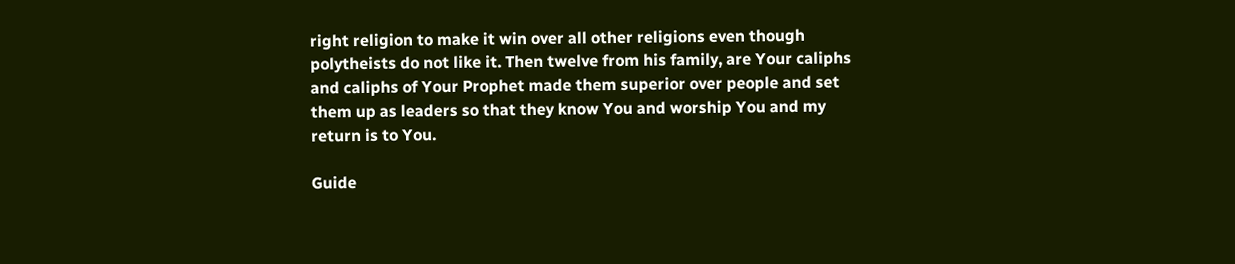right religion to make it win over all other religions even though polytheists do not like it. Then twelve from his family, are Your caliphs and caliphs of Your Prophet made them superior over people and set them up as leaders so that they know You and worship You and my return is to You.

Guide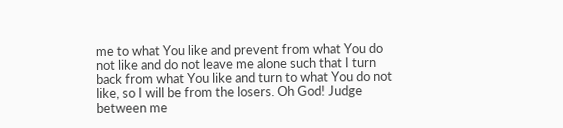me to what You like and prevent from what You do not like and do not leave me alone such that I turn back from what You like and turn to what You do not like, so I will be from the losers. Oh God! Judge between me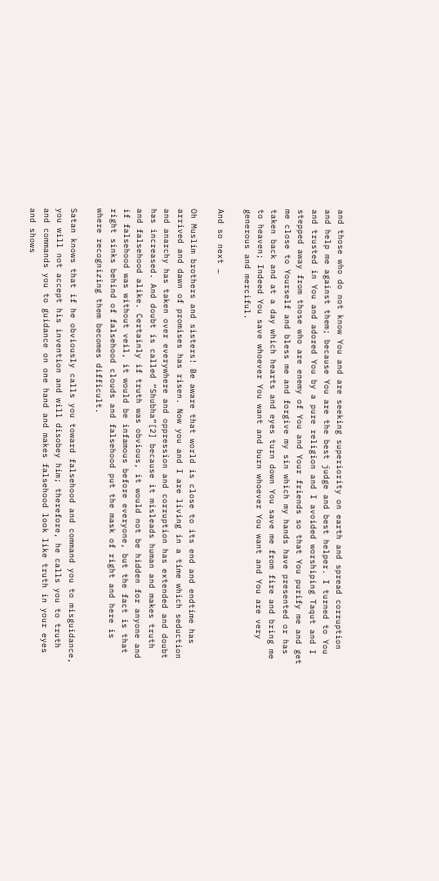and those who do not know You and are seeking superiority on earth and spread corruption and help me against them; because You are the best judge and best helper. I turned to You and trusted in You and adored You by a pure religion and I avoided worshiping Taqut and I stepped away from those who are enemy of You and Your friends so that You purify me and get me close to Yourself and bless me and forgive my sin which my hands have presented or has taken back and at a day which hearts and eyes turn down You save me from fire and bring me to heaven; Indeed You save whoever You want and burn whoever You want and You are very generous and merciful.

And so next …

Oh Muslim brothers and sisters! Be aware that world is close to its end and endtime has arrived and dawn of promises has risen. Now you and I are living in a time which seduction and anarchy has taken over everywhere and oppression and corruption has extended and doubt has increased. And doubt is called “Shubha”[2] because it misleads human and makes truth and falsehood alike. Certainly if truth was obvious, it would not be hidden for anyone and if falsehood was without veil, it would be infamous before everyone, but the fact is that right sinks behind of falsehood clouds and falsehood put the mask of right and here is where recognizing them becomes difficult.

Satan knows that if he obviously calls you toward falsehood and command you to misguidance, you will not accept his invention and will disobey him; therefore, he calls you to truth and commands you to guidance on one hand and makes falsehood look like truth in your eyes and shows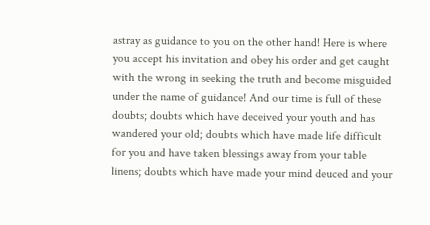astray as guidance to you on the other hand! Here is where you accept his invitation and obey his order and get caught with the wrong in seeking the truth and become misguided under the name of guidance! And our time is full of these doubts; doubts which have deceived your youth and has wandered your old; doubts which have made life difficult for you and have taken blessings away from your table linens; doubts which have made your mind deuced and your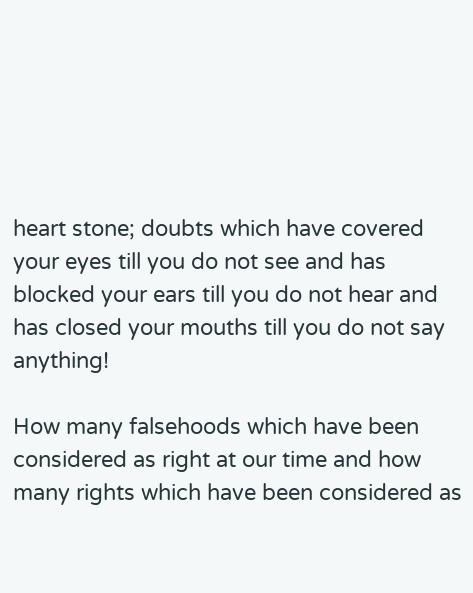heart stone; doubts which have covered your eyes till you do not see and has blocked your ears till you do not hear and has closed your mouths till you do not say anything!

How many falsehoods which have been considered as right at our time and how many rights which have been considered as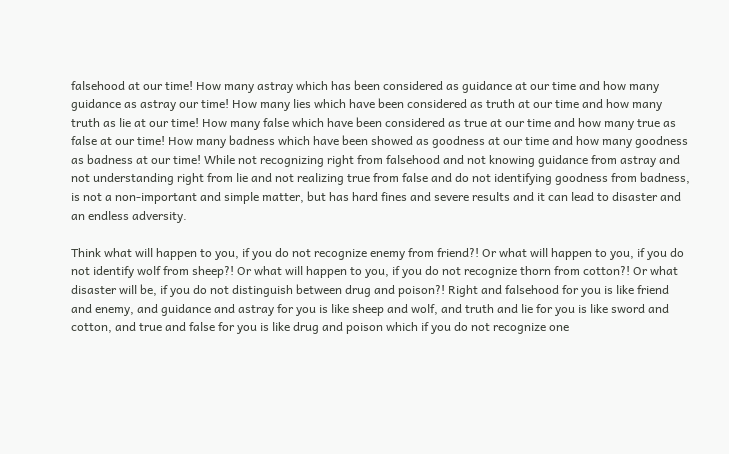falsehood at our time! How many astray which has been considered as guidance at our time and how many guidance as astray our time! How many lies which have been considered as truth at our time and how many truth as lie at our time! How many false which have been considered as true at our time and how many true as false at our time! How many badness which have been showed as goodness at our time and how many goodness as badness at our time! While not recognizing right from falsehood and not knowing guidance from astray and not understanding right from lie and not realizing true from false and do not identifying goodness from badness, is not a non-important and simple matter, but has hard fines and severe results and it can lead to disaster and an endless adversity.

Think what will happen to you, if you do not recognize enemy from friend?! Or what will happen to you, if you do not identify wolf from sheep?! Or what will happen to you, if you do not recognize thorn from cotton?! Or what disaster will be, if you do not distinguish between drug and poison?! Right and falsehood for you is like friend and enemy, and guidance and astray for you is like sheep and wolf, and truth and lie for you is like sword and cotton, and true and false for you is like drug and poison which if you do not recognize one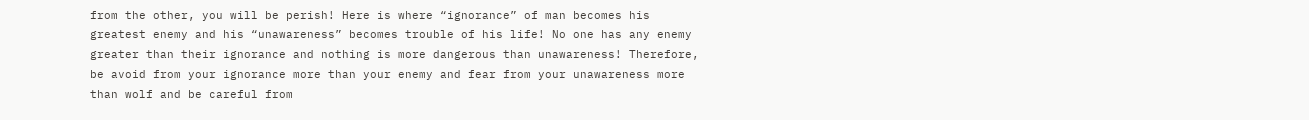from the other, you will be perish! Here is where “ignorance” of man becomes his greatest enemy and his “unawareness” becomes trouble of his life! No one has any enemy greater than their ignorance and nothing is more dangerous than unawareness! Therefore, be avoid from your ignorance more than your enemy and fear from your unawareness more than wolf and be careful from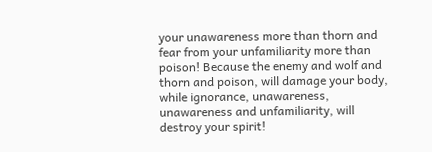your unawareness more than thorn and fear from your unfamiliarity more than poison! Because the enemy and wolf and thorn and poison, will damage your body, while ignorance, unawareness, unawareness and unfamiliarity, will destroy your spirit!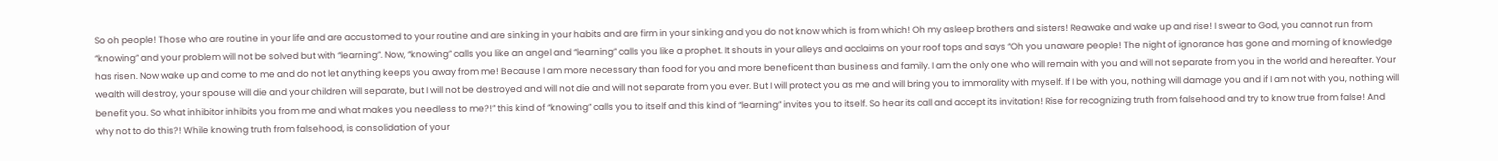So oh people! Those who are routine in your life and are accustomed to your routine and are sinking in your habits and are firm in your sinking and you do not know which is from which! Oh my asleep brothers and sisters! Reawake and wake up and rise! I swear to God, you cannot run from “knowing” and your problem will not be solved but with “learning”. Now, “knowing” calls you like an angel and “learning” calls you like a prophet. It shouts in your alleys and acclaims on your roof tops and says “Oh you unaware people! The night of ignorance has gone and morning of knowledge has risen. Now wake up and come to me and do not let anything keeps you away from me! Because I am more necessary than food for you and more beneficent than business and family. I am the only one who will remain with you and will not separate from you in the world and hereafter. Your wealth will destroy, your spouse will die and your children will separate, but I will not be destroyed and will not die and will not separate from you ever. But I will protect you as me and will bring you to immorality with myself. If I be with you, nothing will damage you and if I am not with you, nothing will benefit you. So what inhibitor inhibits you from me and what makes you needless to me?!” this kind of “knowing” calls you to itself and this kind of “learning” invites you to itself. So hear its call and accept its invitation! Rise for recognizing truth from falsehood and try to know true from false! And why not to do this?! While knowing truth from falsehood, is consolidation of your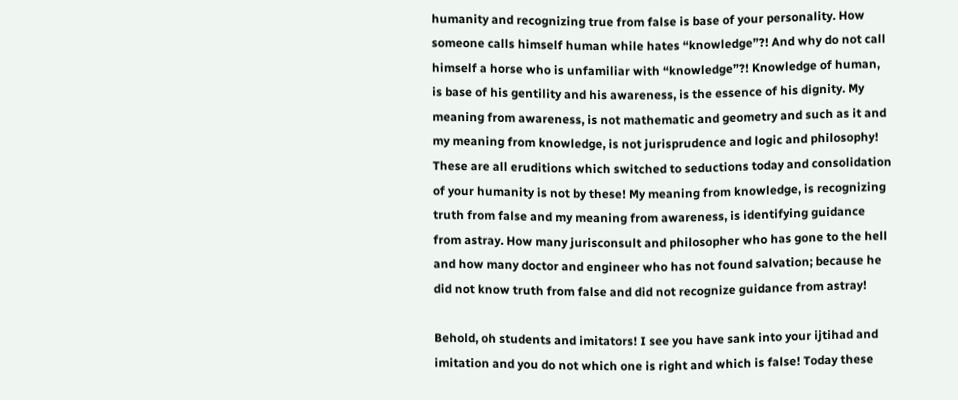humanity and recognizing true from false is base of your personality. How someone calls himself human while hates “knowledge”?! And why do not call himself a horse who is unfamiliar with “knowledge”?! Knowledge of human, is base of his gentility and his awareness, is the essence of his dignity. My meaning from awareness, is not mathematic and geometry and such as it and my meaning from knowledge, is not jurisprudence and logic and philosophy! These are all eruditions which switched to seductions today and consolidation of your humanity is not by these! My meaning from knowledge, is recognizing truth from false and my meaning from awareness, is identifying guidance from astray. How many jurisconsult and philosopher who has gone to the hell and how many doctor and engineer who has not found salvation; because he did not know truth from false and did not recognize guidance from astray!

Behold, oh students and imitators! I see you have sank into your ijtihad and imitation and you do not which one is right and which is false! Today these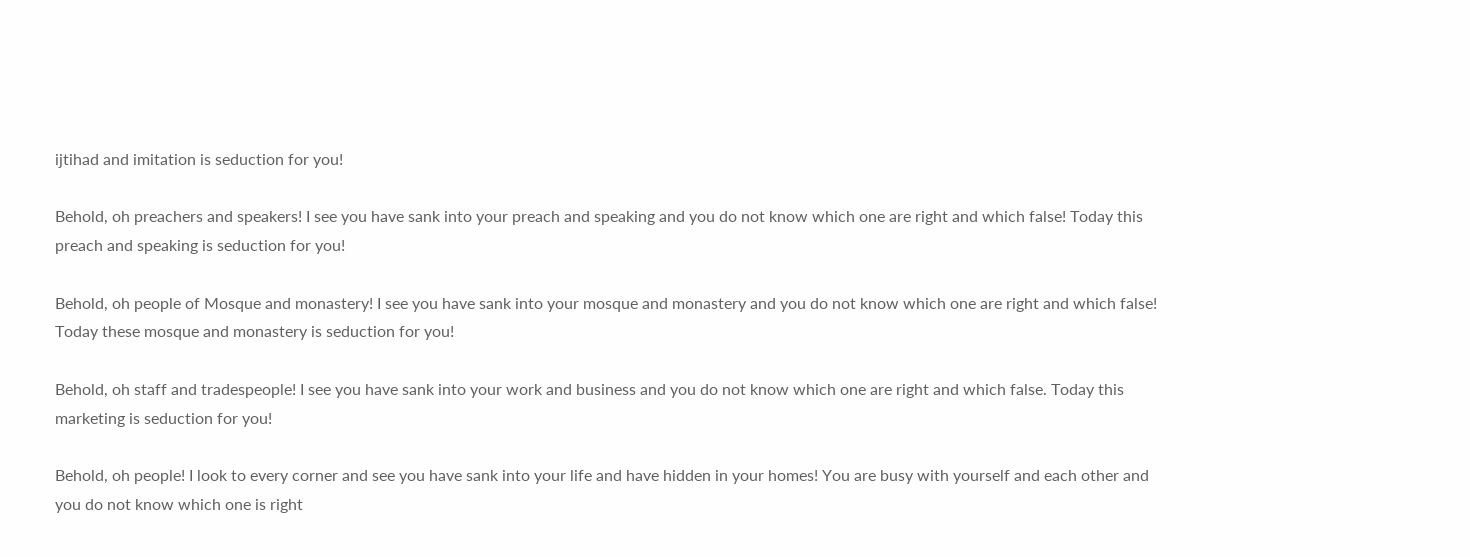ijtihad and imitation is seduction for you!

Behold, oh preachers and speakers! I see you have sank into your preach and speaking and you do not know which one are right and which false! Today this preach and speaking is seduction for you!

Behold, oh people of Mosque and monastery! I see you have sank into your mosque and monastery and you do not know which one are right and which false! Today these mosque and monastery is seduction for you!

Behold, oh staff and tradespeople! I see you have sank into your work and business and you do not know which one are right and which false. Today this marketing is seduction for you!

Behold, oh people! I look to every corner and see you have sank into your life and have hidden in your homes! You are busy with yourself and each other and you do not know which one is right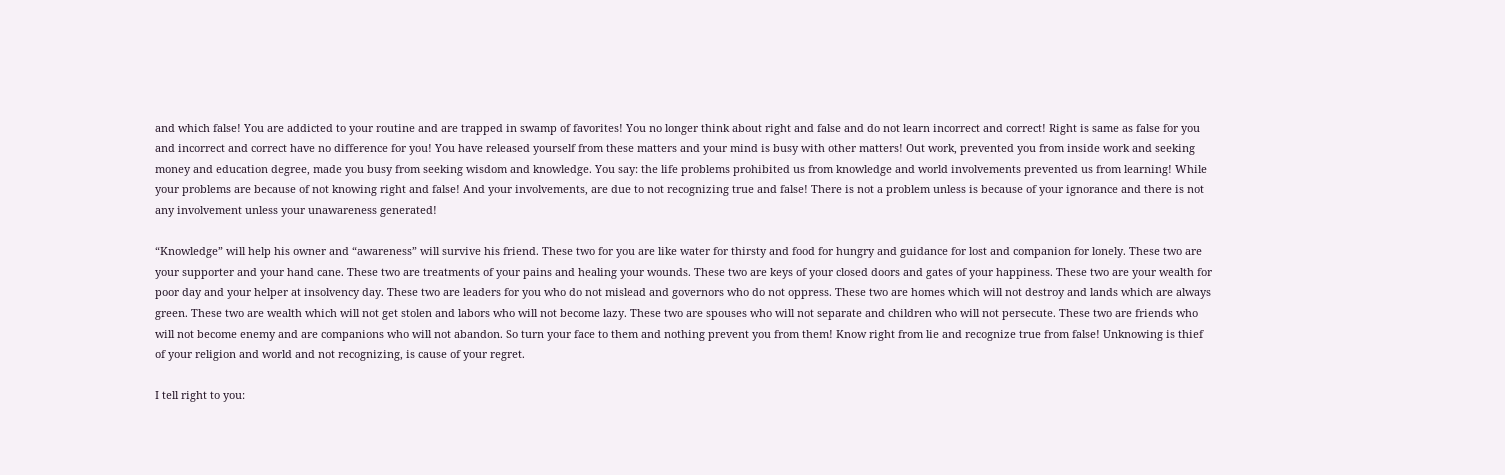and which false! You are addicted to your routine and are trapped in swamp of favorites! You no longer think about right and false and do not learn incorrect and correct! Right is same as false for you and incorrect and correct have no difference for you! You have released yourself from these matters and your mind is busy with other matters! Out work, prevented you from inside work and seeking money and education degree, made you busy from seeking wisdom and knowledge. You say: the life problems prohibited us from knowledge and world involvements prevented us from learning! While your problems are because of not knowing right and false! And your involvements, are due to not recognizing true and false! There is not a problem unless is because of your ignorance and there is not any involvement unless your unawareness generated!

“Knowledge” will help his owner and “awareness” will survive his friend. These two for you are like water for thirsty and food for hungry and guidance for lost and companion for lonely. These two are your supporter and your hand cane. These two are treatments of your pains and healing your wounds. These two are keys of your closed doors and gates of your happiness. These two are your wealth for poor day and your helper at insolvency day. These two are leaders for you who do not mislead and governors who do not oppress. These two are homes which will not destroy and lands which are always green. These two are wealth which will not get stolen and labors who will not become lazy. These two are spouses who will not separate and children who will not persecute. These two are friends who will not become enemy and are companions who will not abandon. So turn your face to them and nothing prevent you from them! Know right from lie and recognize true from false! Unknowing is thief of your religion and world and not recognizing, is cause of your regret.

I tell right to you: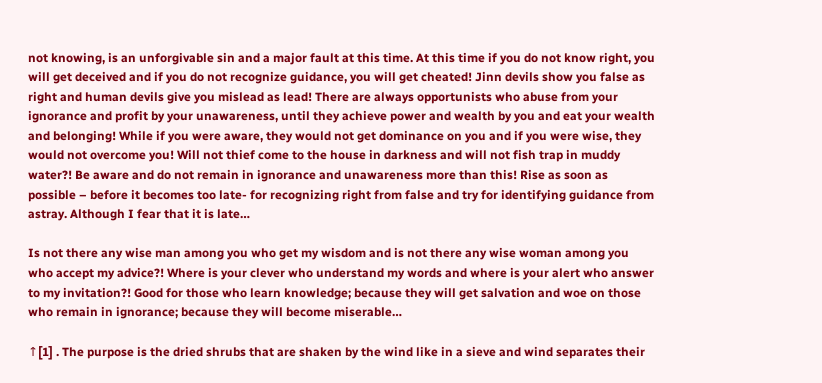not knowing, is an unforgivable sin and a major fault at this time. At this time if you do not know right, you will get deceived and if you do not recognize guidance, you will get cheated! Jinn devils show you false as right and human devils give you mislead as lead! There are always opportunists who abuse from your ignorance and profit by your unawareness, until they achieve power and wealth by you and eat your wealth and belonging! While if you were aware, they would not get dominance on you and if you were wise, they would not overcome you! Will not thief come to the house in darkness and will not fish trap in muddy water?! Be aware and do not remain in ignorance and unawareness more than this! Rise as soon as possible – before it becomes too late- for recognizing right from false and try for identifying guidance from astray. Although I fear that it is late…

Is not there any wise man among you who get my wisdom and is not there any wise woman among you who accept my advice?! Where is your clever who understand my words and where is your alert who answer to my invitation?! Good for those who learn knowledge; because they will get salvation and woe on those who remain in ignorance; because they will become miserable…

↑[1] . The purpose is the dried shrubs that are shaken by the wind like in a sieve and wind separates their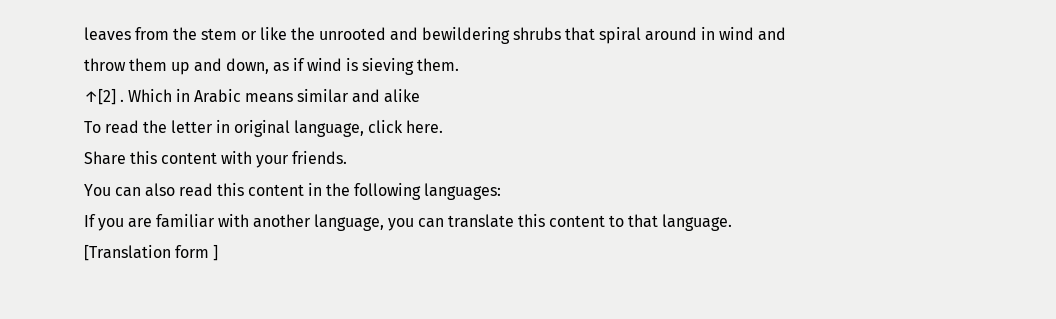leaves from the stem or like the unrooted and bewildering shrubs that spiral around in wind and throw them up and down, as if wind is sieving them.
↑[2] . Which in Arabic means similar and alike
To read the letter in original language, click here.
Share this content with your friends.
You can also read this content in the following languages:
If you are familiar with another language, you can translate this content to that language. [Translation form ]